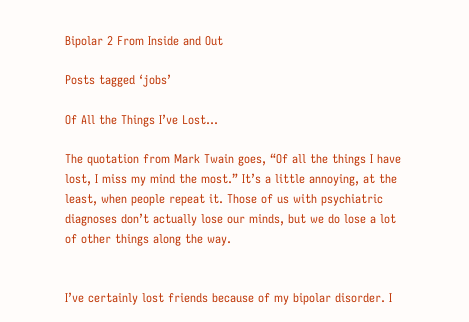Bipolar 2 From Inside and Out

Posts tagged ‘jobs’

Of All the Things I’ve Lost…

The quotation from Mark Twain goes, “Of all the things I have lost, I miss my mind the most.” It’s a little annoying, at the least, when people repeat it. Those of us with psychiatric diagnoses don’t actually lose our minds, but we do lose a lot of other things along the way.


I’ve certainly lost friends because of my bipolar disorder. I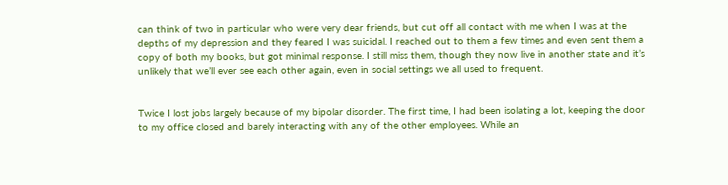can think of two in particular who were very dear friends, but cut off all contact with me when I was at the depths of my depression and they feared I was suicidal. I reached out to them a few times and even sent them a copy of both my books, but got minimal response. I still miss them, though they now live in another state and it’s unlikely that we’ll ever see each other again, even in social settings we all used to frequent.


Twice I lost jobs largely because of my bipolar disorder. The first time, I had been isolating a lot, keeping the door to my office closed and barely interacting with any of the other employees. While an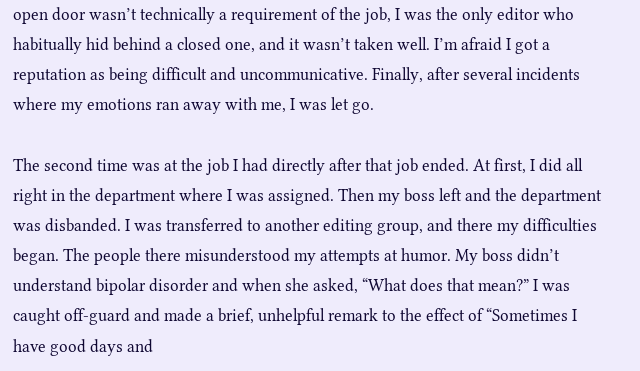open door wasn’t technically a requirement of the job, I was the only editor who habitually hid behind a closed one, and it wasn’t taken well. I’m afraid I got a reputation as being difficult and uncommunicative. Finally, after several incidents where my emotions ran away with me, I was let go.

The second time was at the job I had directly after that job ended. At first, I did all right in the department where I was assigned. Then my boss left and the department was disbanded. I was transferred to another editing group, and there my difficulties began. The people there misunderstood my attempts at humor. My boss didn’t understand bipolar disorder and when she asked, “What does that mean?” I was caught off-guard and made a brief, unhelpful remark to the effect of “Sometimes I have good days and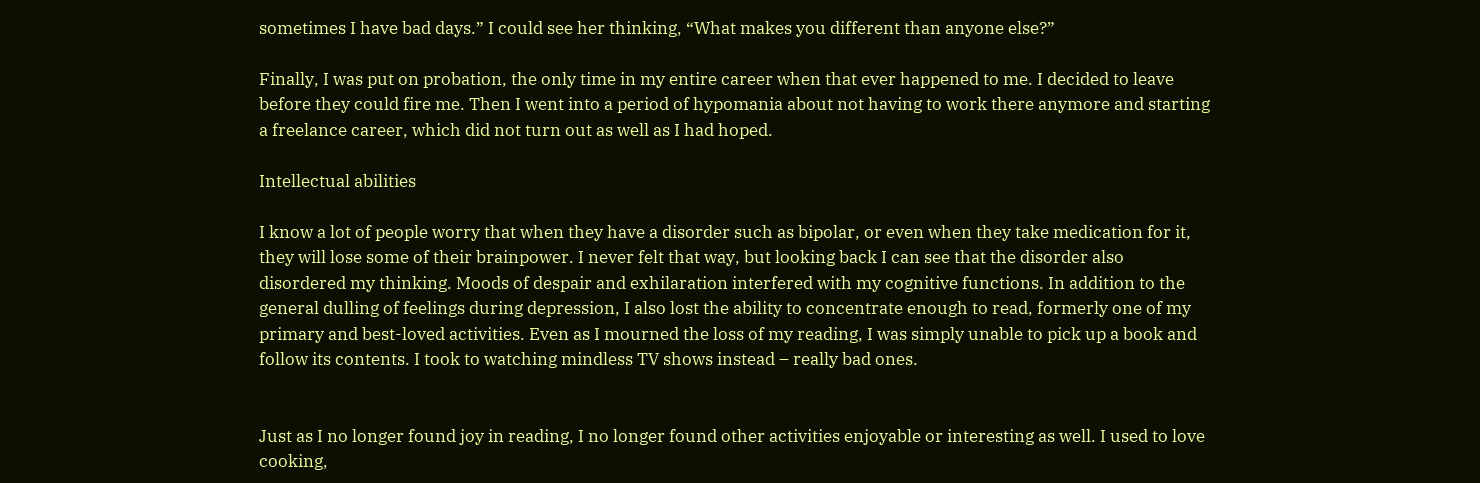sometimes I have bad days.” I could see her thinking, “What makes you different than anyone else?”

Finally, I was put on probation, the only time in my entire career when that ever happened to me. I decided to leave before they could fire me. Then I went into a period of hypomania about not having to work there anymore and starting a freelance career, which did not turn out as well as I had hoped.

Intellectual abilities

I know a lot of people worry that when they have a disorder such as bipolar, or even when they take medication for it, they will lose some of their brainpower. I never felt that way, but looking back I can see that the disorder also disordered my thinking. Moods of despair and exhilaration interfered with my cognitive functions. In addition to the general dulling of feelings during depression, I also lost the ability to concentrate enough to read, formerly one of my primary and best-loved activities. Even as I mourned the loss of my reading, I was simply unable to pick up a book and follow its contents. I took to watching mindless TV shows instead – really bad ones.


Just as I no longer found joy in reading, I no longer found other activities enjoyable or interesting as well. I used to love cooking,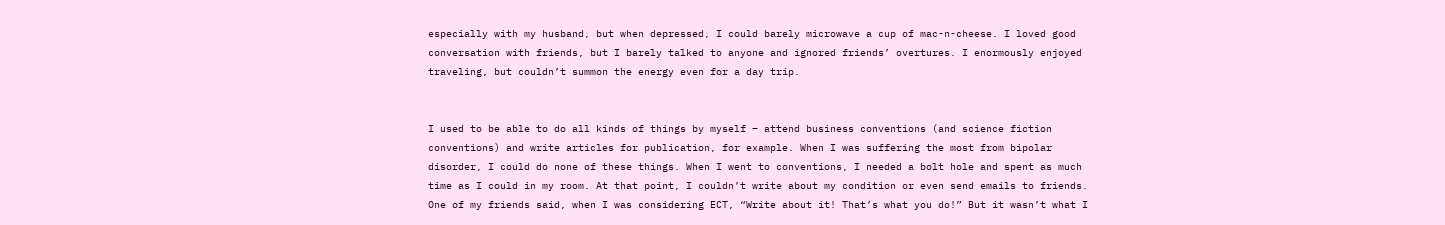especially with my husband, but when depressed, I could barely microwave a cup of mac-n-cheese. I loved good conversation with friends, but I barely talked to anyone and ignored friends’ overtures. I enormously enjoyed traveling, but couldn’t summon the energy even for a day trip.


I used to be able to do all kinds of things by myself – attend business conventions (and science fiction conventions) and write articles for publication, for example. When I was suffering the most from bipolar disorder, I could do none of these things. When I went to conventions, I needed a bolt hole and spent as much time as I could in my room. At that point, I couldn’t write about my condition or even send emails to friends. One of my friends said, when I was considering ECT, “Write about it! That’s what you do!” But it wasn’t what I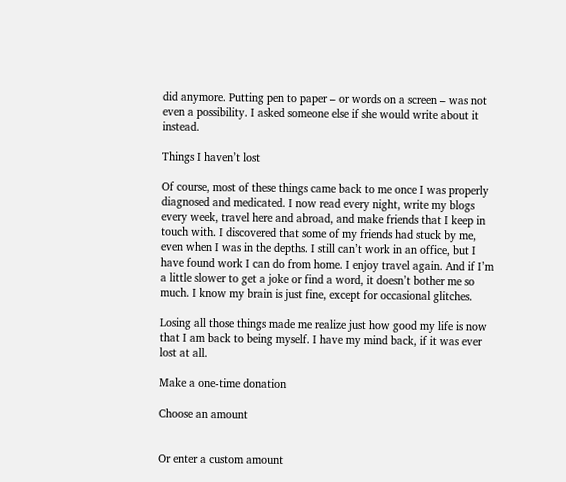did anymore. Putting pen to paper – or words on a screen – was not even a possibility. I asked someone else if she would write about it instead.

Things I haven’t lost

Of course, most of these things came back to me once I was properly diagnosed and medicated. I now read every night, write my blogs every week, travel here and abroad, and make friends that I keep in touch with. I discovered that some of my friends had stuck by me, even when I was in the depths. I still can’t work in an office, but I have found work I can do from home. I enjoy travel again. And if I’m a little slower to get a joke or find a word, it doesn’t bother me so much. I know my brain is just fine, except for occasional glitches.

Losing all those things made me realize just how good my life is now that I am back to being myself. I have my mind back, if it was ever lost at all.

Make a one-time donation

Choose an amount


Or enter a custom amount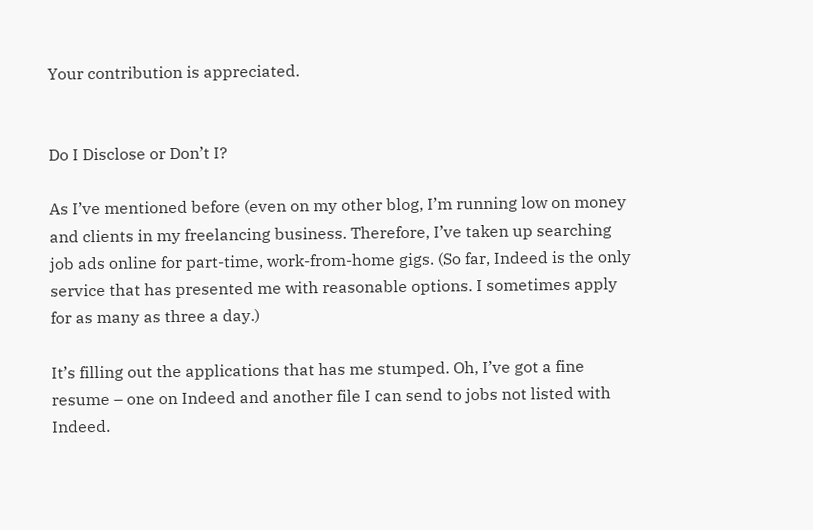Your contribution is appreciated.


Do I Disclose or Don’t I?

As I’ve mentioned before (even on my other blog, I’m running low on money and clients in my freelancing business. Therefore, I’ve taken up searching job ads online for part-time, work-from-home gigs. (So far, Indeed is the only service that has presented me with reasonable options. I sometimes apply for as many as three a day.)

It’s filling out the applications that has me stumped. Oh, I’ve got a fine resume – one on Indeed and another file I can send to jobs not listed with Indeed.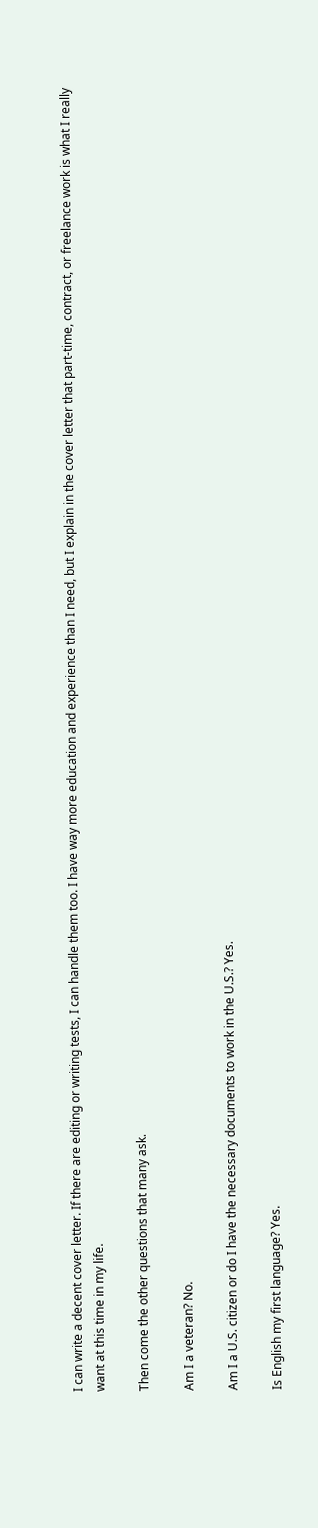I can write a decent cover letter. If there are editing or writing tests, I can handle them too. I have way more education and experience than I need, but I explain in the cover letter that part-time, contract, or freelance work is what I really want at this time in my life.

Then come the other questions that many ask.

Am I a veteran? No.

Am I a U.S. citizen or do I have the necessary documents to work in the U.S.? Yes.

Is English my first language? Yes.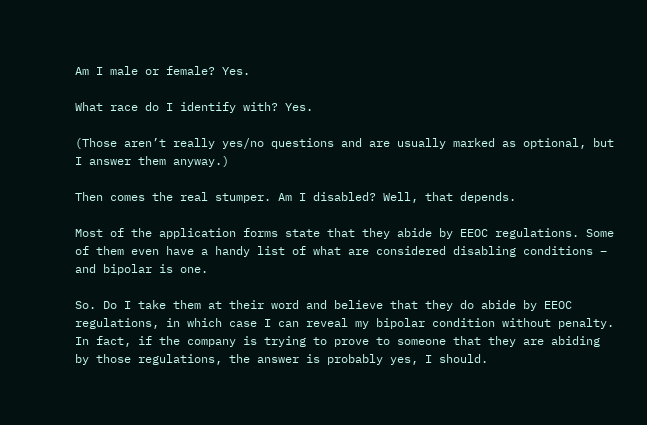Am I male or female? Yes.

What race do I identify with? Yes.

(Those aren’t really yes/no questions and are usually marked as optional, but I answer them anyway.)

Then comes the real stumper. Am I disabled? Well, that depends.

Most of the application forms state that they abide by EEOC regulations. Some of them even have a handy list of what are considered disabling conditions – and bipolar is one.

So. Do I take them at their word and believe that they do abide by EEOC regulations, in which case I can reveal my bipolar condition without penalty. In fact, if the company is trying to prove to someone that they are abiding by those regulations, the answer is probably yes, I should.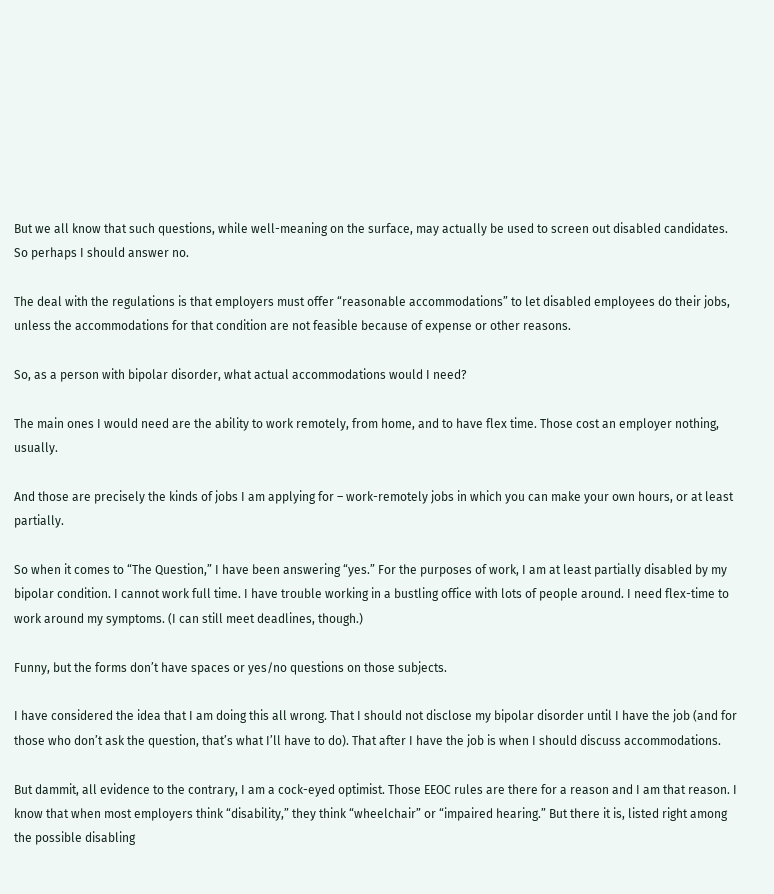But we all know that such questions, while well-meaning on the surface, may actually be used to screen out disabled candidates. So perhaps I should answer no.

The deal with the regulations is that employers must offer “reasonable accommodations” to let disabled employees do their jobs, unless the accommodations for that condition are not feasible because of expense or other reasons.

So, as a person with bipolar disorder, what actual accommodations would I need?

The main ones I would need are the ability to work remotely, from home, and to have flex time. Those cost an employer nothing, usually.

And those are precisely the kinds of jobs I am applying for – work-remotely jobs in which you can make your own hours, or at least partially.

So when it comes to “The Question,” I have been answering “yes.” For the purposes of work, I am at least partially disabled by my bipolar condition. I cannot work full time. I have trouble working in a bustling office with lots of people around. I need flex-time to work around my symptoms. (I can still meet deadlines, though.)

Funny, but the forms don’t have spaces or yes/no questions on those subjects.

I have considered the idea that I am doing this all wrong. That I should not disclose my bipolar disorder until I have the job (and for those who don’t ask the question, that’s what I’ll have to do). That after I have the job is when I should discuss accommodations.

But dammit, all evidence to the contrary, I am a cock-eyed optimist. Those EEOC rules are there for a reason and I am that reason. I know that when most employers think “disability,” they think “wheelchair” or “impaired hearing.” But there it is, listed right among the possible disabling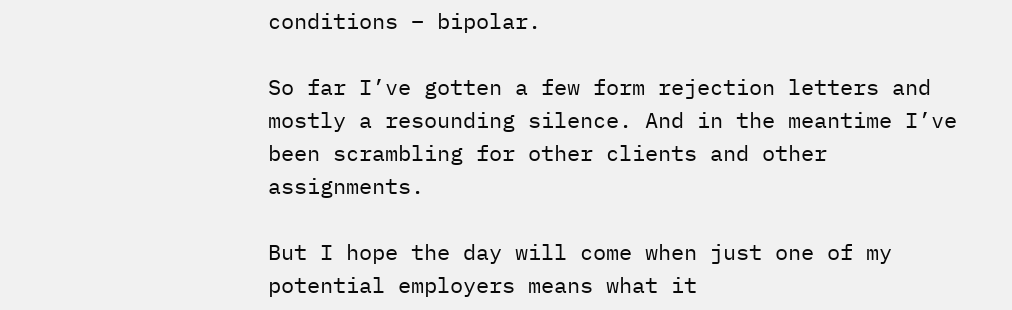conditions – bipolar.

So far I’ve gotten a few form rejection letters and mostly a resounding silence. And in the meantime I’ve been scrambling for other clients and other assignments.

But I hope the day will come when just one of my potential employers means what it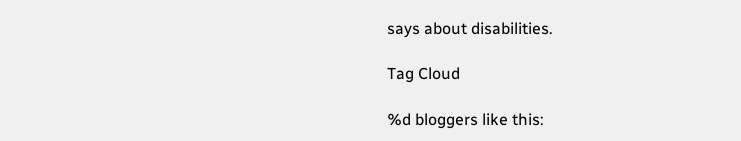says about disabilities.

Tag Cloud

%d bloggers like this: